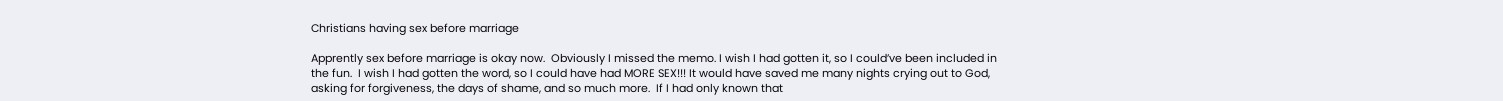Christians having sex before marriage

Apprently sex before marriage is okay now.  Obviously I missed the memo. I wish I had gotten it, so I could’ve been included in the fun.  I wish I had gotten the word, so I could have had MORE SEX!!! It would have saved me many nights crying out to God, asking for forgiveness, the days of shame, and so much more.  If I had only known that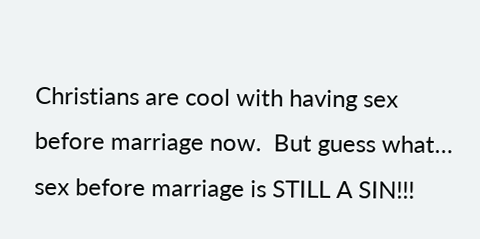Christians are cool with having sex before marriage now.  But guess what… sex before marriage is STILL A SIN!!!